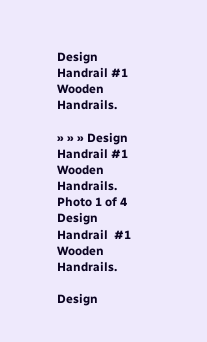Design Handrail #1 Wooden Handrails.

» » » Design Handrail #1 Wooden Handrails.
Photo 1 of 4 Design Handrail  #1 Wooden Handrails.

Design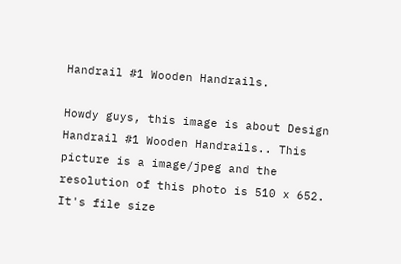Handrail #1 Wooden Handrails.

Howdy guys, this image is about Design Handrail #1 Wooden Handrails.. This picture is a image/jpeg and the resolution of this photo is 510 x 652. It's file size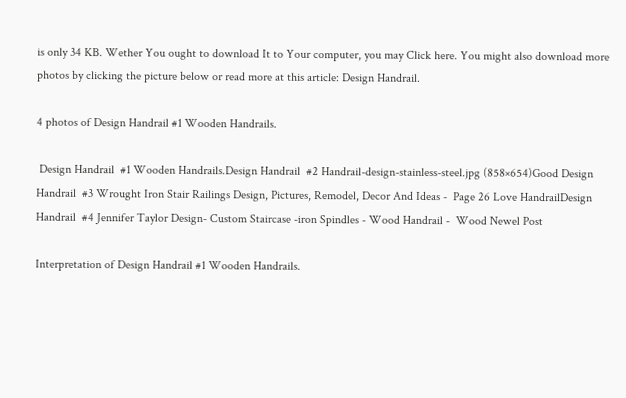is only 34 KB. Wether You ought to download It to Your computer, you may Click here. You might also download more photos by clicking the picture below or read more at this article: Design Handrail.

4 photos of Design Handrail #1 Wooden Handrails.

 Design Handrail  #1 Wooden Handrails.Design Handrail  #2 Handrail-design-stainless-steel.jpg (858×654)Good Design Handrail  #3 Wrought Iron Stair Railings Design, Pictures, Remodel, Decor And Ideas -  Page 26 Love HandrailDesign Handrail  #4 Jennifer Taylor Design- Custom Staircase -iron Spindles - Wood Handrail -  Wood Newel Post

Interpretation of Design Handrail #1 Wooden Handrails.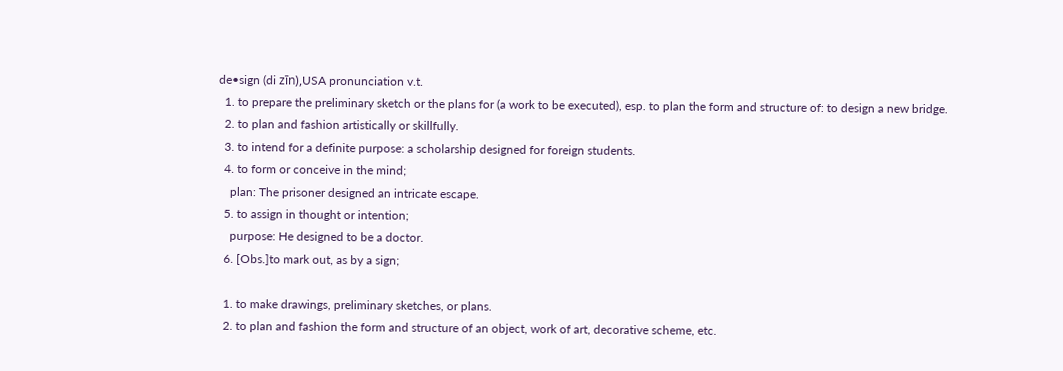de•sign (di zīn),USA pronunciation v.t.
  1. to prepare the preliminary sketch or the plans for (a work to be executed), esp. to plan the form and structure of: to design a new bridge.
  2. to plan and fashion artistically or skillfully.
  3. to intend for a definite purpose: a scholarship designed for foreign students.
  4. to form or conceive in the mind;
    plan: The prisoner designed an intricate escape.
  5. to assign in thought or intention;
    purpose: He designed to be a doctor.
  6. [Obs.]to mark out, as by a sign;

  1. to make drawings, preliminary sketches, or plans.
  2. to plan and fashion the form and structure of an object, work of art, decorative scheme, etc.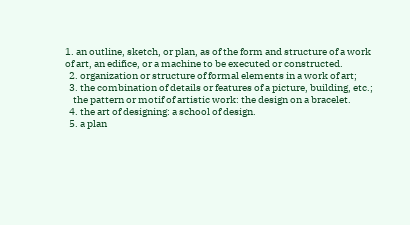1. an outline, sketch, or plan, as of the form and structure of a work of art, an edifice, or a machine to be executed or constructed.
  2. organization or structure of formal elements in a work of art;
  3. the combination of details or features of a picture, building, etc.;
    the pattern or motif of artistic work: the design on a bracelet.
  4. the art of designing: a school of design.
  5. a plan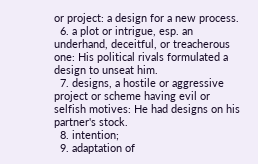or project: a design for a new process.
  6. a plot or intrigue, esp. an underhand, deceitful, or treacherous one: His political rivals formulated a design to unseat him.
  7. designs, a hostile or aggressive project or scheme having evil or selfish motives: He had designs on his partner's stock.
  8. intention;
  9. adaptation of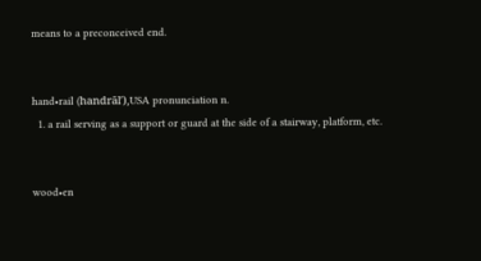means to a preconceived end.


hand•rail (handrāl′),USA pronunciation n.
  1. a rail serving as a support or guard at the side of a stairway, platform, etc.


wood•en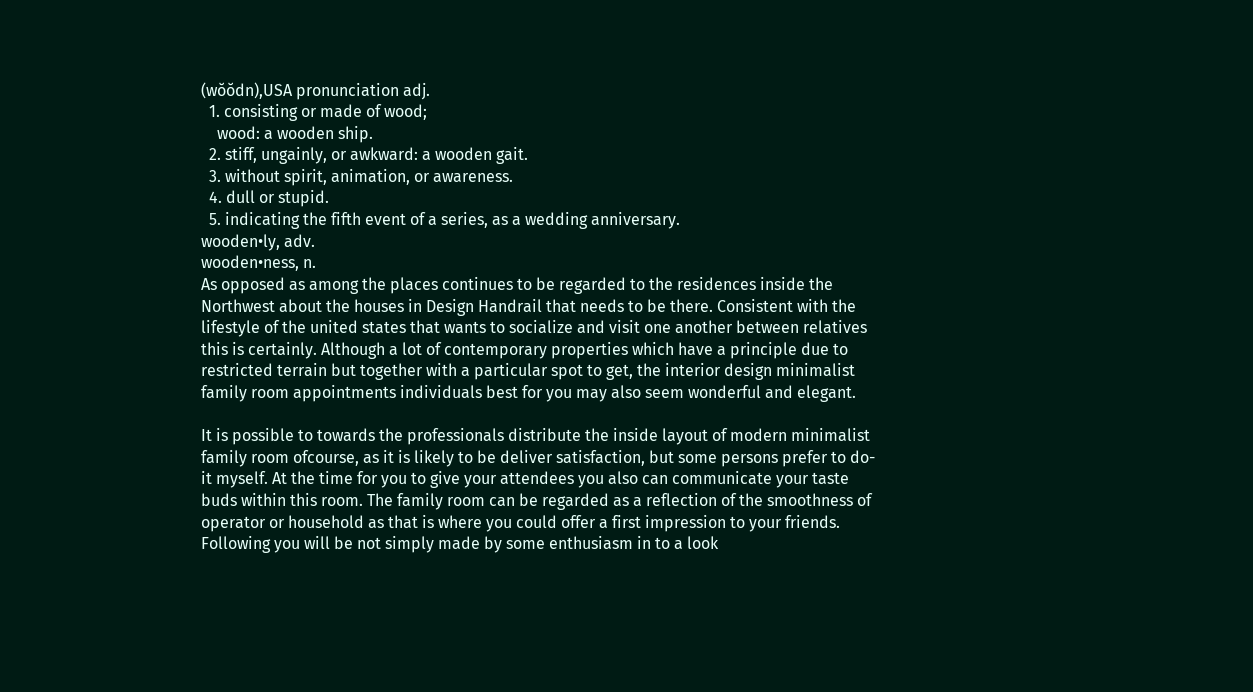(wŏŏdn),USA pronunciation adj.
  1. consisting or made of wood;
    wood: a wooden ship.
  2. stiff, ungainly, or awkward: a wooden gait.
  3. without spirit, animation, or awareness.
  4. dull or stupid.
  5. indicating the fifth event of a series, as a wedding anniversary.
wooden•ly, adv.
wooden•ness, n.
As opposed as among the places continues to be regarded to the residences inside the Northwest about the houses in Design Handrail that needs to be there. Consistent with the lifestyle of the united states that wants to socialize and visit one another between relatives this is certainly. Although a lot of contemporary properties which have a principle due to restricted terrain but together with a particular spot to get, the interior design minimalist family room appointments individuals best for you may also seem wonderful and elegant.

It is possible to towards the professionals distribute the inside layout of modern minimalist family room ofcourse, as it is likely to be deliver satisfaction, but some persons prefer to do-it myself. At the time for you to give your attendees you also can communicate your taste buds within this room. The family room can be regarded as a reflection of the smoothness of operator or household as that is where you could offer a first impression to your friends. Following you will be not simply made by some enthusiasm in to a look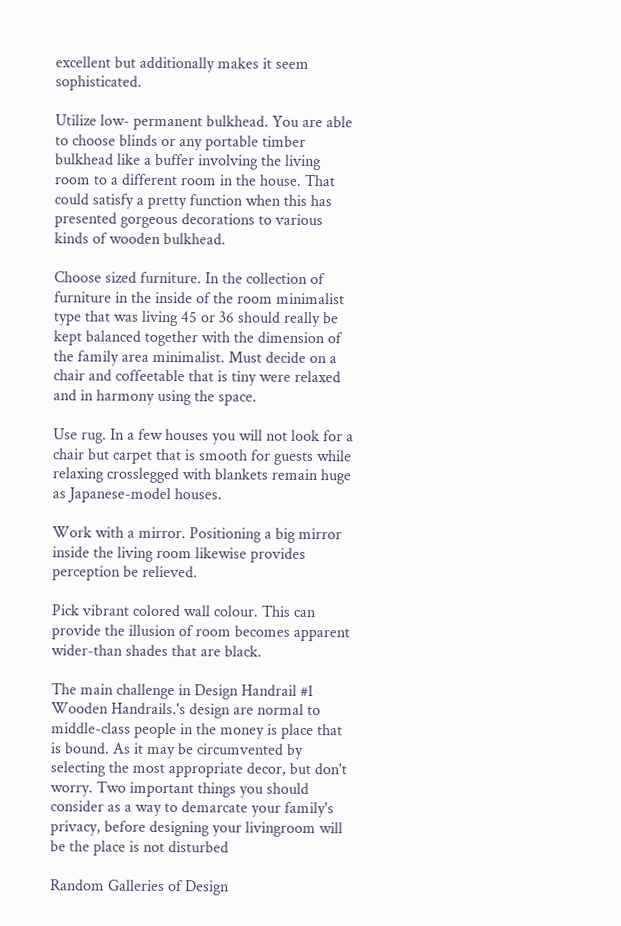excellent but additionally makes it seem sophisticated.

Utilize low- permanent bulkhead. You are able to choose blinds or any portable timber bulkhead like a buffer involving the living room to a different room in the house. That could satisfy a pretty function when this has presented gorgeous decorations to various kinds of wooden bulkhead.

Choose sized furniture. In the collection of furniture in the inside of the room minimalist type that was living 45 or 36 should really be kept balanced together with the dimension of the family area minimalist. Must decide on a chair and coffeetable that is tiny were relaxed and in harmony using the space.

Use rug. In a few houses you will not look for a chair but carpet that is smooth for guests while relaxing crosslegged with blankets remain huge as Japanese-model houses.

Work with a mirror. Positioning a big mirror inside the living room likewise provides perception be relieved.

Pick vibrant colored wall colour. This can provide the illusion of room becomes apparent wider-than shades that are black.

The main challenge in Design Handrail #1 Wooden Handrails.'s design are normal to middle-class people in the money is place that is bound. As it may be circumvented by selecting the most appropriate decor, but don't worry. Two important things you should consider as a way to demarcate your family's privacy, before designing your livingroom will be the place is not disturbed

Random Galleries of Design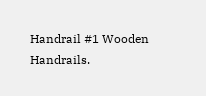Handrail #1 Wooden Handrails.